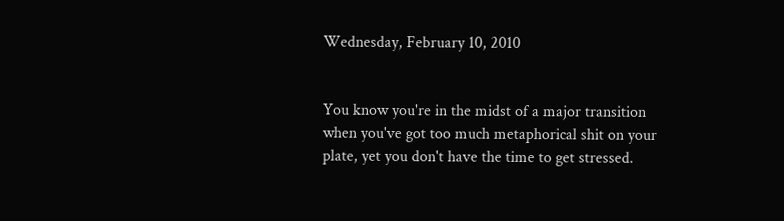Wednesday, February 10, 2010


You know you're in the midst of a major transition when you've got too much metaphorical shit on your plate, yet you don't have the time to get stressed.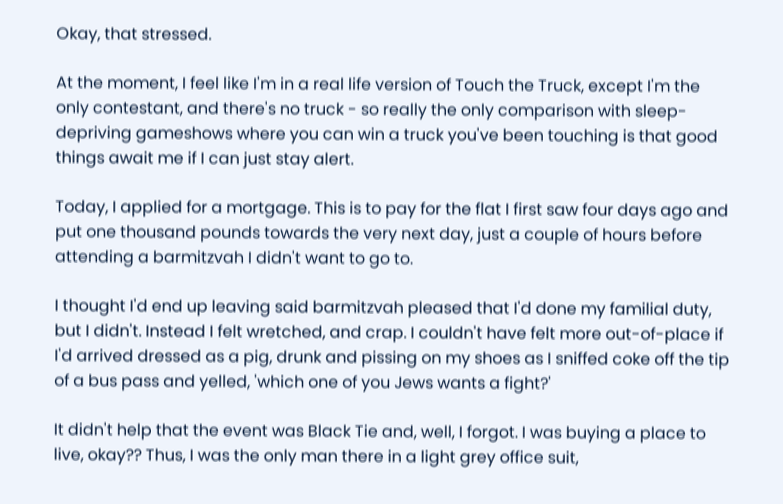Okay, that stressed.

At the moment, I feel like I'm in a real life version of Touch the Truck, except I'm the only contestant, and there's no truck - so really the only comparison with sleep-depriving gameshows where you can win a truck you've been touching is that good things await me if I can just stay alert.

Today, I applied for a mortgage. This is to pay for the flat I first saw four days ago and put one thousand pounds towards the very next day, just a couple of hours before attending a barmitzvah I didn't want to go to.

I thought I'd end up leaving said barmitzvah pleased that I'd done my familial duty, but I didn't. Instead I felt wretched, and crap. I couldn't have felt more out-of-place if I'd arrived dressed as a pig, drunk and pissing on my shoes as I sniffed coke off the tip of a bus pass and yelled, 'which one of you Jews wants a fight?'

It didn't help that the event was Black Tie and, well, I forgot. I was buying a place to live, okay?? Thus, I was the only man there in a light grey office suit,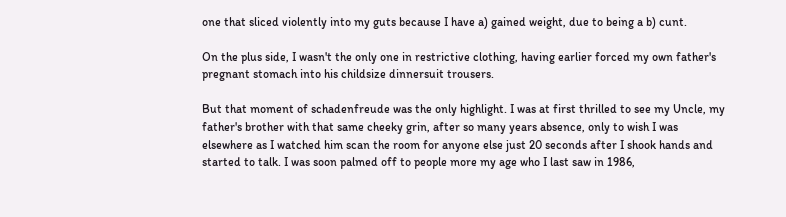one that sliced violently into my guts because I have a) gained weight, due to being a b) cunt.

On the plus side, I wasn't the only one in restrictive clothing, having earlier forced my own father's pregnant stomach into his childsize dinnersuit trousers.

But that moment of schadenfreude was the only highlight. I was at first thrilled to see my Uncle, my father's brother with that same cheeky grin, after so many years absence, only to wish I was elsewhere as I watched him scan the room for anyone else just 20 seconds after I shook hands and started to talk. I was soon palmed off to people more my age who I last saw in 1986,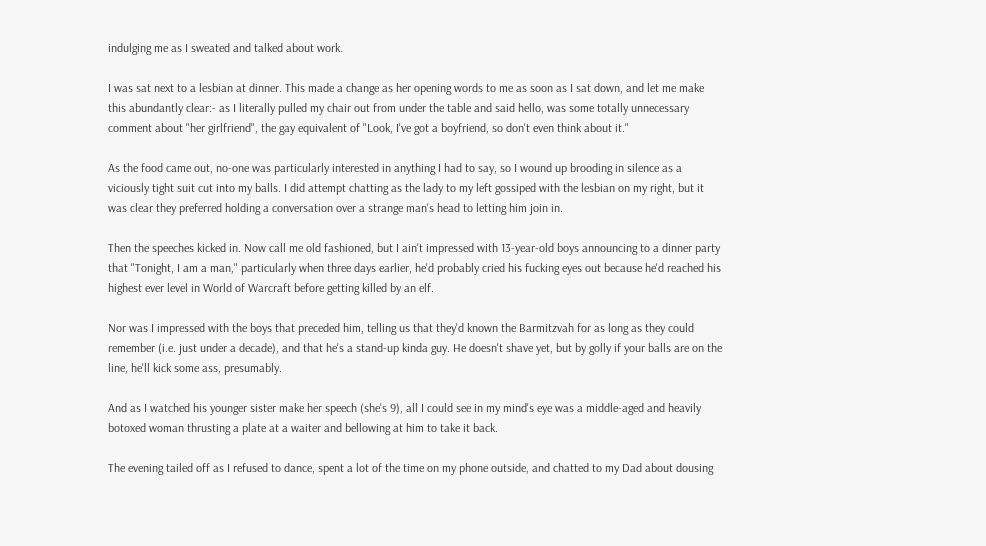indulging me as I sweated and talked about work.

I was sat next to a lesbian at dinner. This made a change as her opening words to me as soon as I sat down, and let me make this abundantly clear:- as I literally pulled my chair out from under the table and said hello, was some totally unnecessary comment about "her girlfriend", the gay equivalent of "Look, I've got a boyfriend, so don't even think about it."

As the food came out, no-one was particularly interested in anything I had to say, so I wound up brooding in silence as a viciously tight suit cut into my balls. I did attempt chatting as the lady to my left gossiped with the lesbian on my right, but it was clear they preferred holding a conversation over a strange man's head to letting him join in.

Then the speeches kicked in. Now call me old fashioned, but I ain't impressed with 13-year-old boys announcing to a dinner party that "Tonight, I am a man," particularly when three days earlier, he'd probably cried his fucking eyes out because he'd reached his highest ever level in World of Warcraft before getting killed by an elf.

Nor was I impressed with the boys that preceded him, telling us that they'd known the Barmitzvah for as long as they could remember (i.e. just under a decade), and that he's a stand-up kinda guy. He doesn't shave yet, but by golly if your balls are on the line, he'll kick some ass, presumably.

And as I watched his younger sister make her speech (she's 9), all I could see in my mind's eye was a middle-aged and heavily botoxed woman thrusting a plate at a waiter and bellowing at him to take it back.

The evening tailed off as I refused to dance, spent a lot of the time on my phone outside, and chatted to my Dad about dousing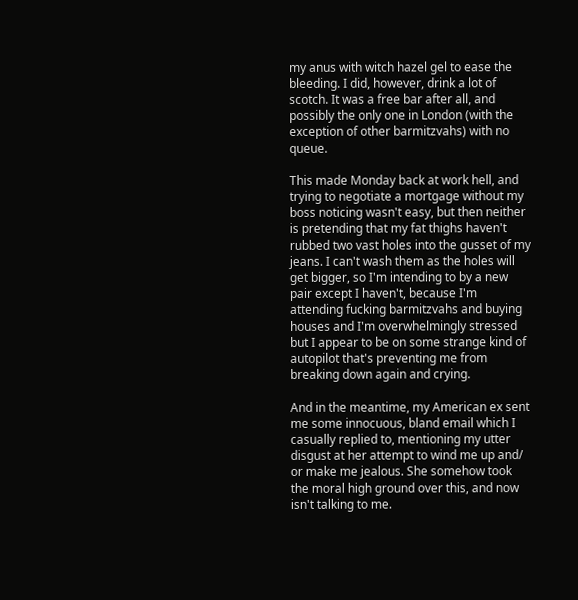my anus with witch hazel gel to ease the bleeding. I did, however, drink a lot of scotch. It was a free bar after all, and possibly the only one in London (with the exception of other barmitzvahs) with no queue.

This made Monday back at work hell, and trying to negotiate a mortgage without my boss noticing wasn't easy, but then neither is pretending that my fat thighs haven't rubbed two vast holes into the gusset of my jeans. I can't wash them as the holes will get bigger, so I'm intending to by a new pair except I haven't, because I'm attending fucking barmitzvahs and buying houses and I'm overwhelmingly stressed but I appear to be on some strange kind of autopilot that's preventing me from breaking down again and crying.

And in the meantime, my American ex sent me some innocuous, bland email which I casually replied to, mentioning my utter disgust at her attempt to wind me up and/ or make me jealous. She somehow took the moral high ground over this, and now isn't talking to me.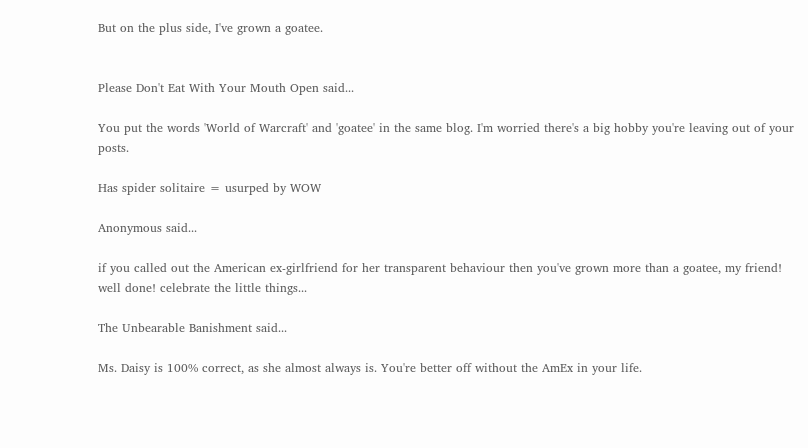But on the plus side, I've grown a goatee.


Please Don't Eat With Your Mouth Open said...

You put the words 'World of Warcraft' and 'goatee' in the same blog. I'm worried there's a big hobby you're leaving out of your posts.

Has spider solitaire = usurped by WOW

Anonymous said...

if you called out the American ex-girlfriend for her transparent behaviour then you've grown more than a goatee, my friend! well done! celebrate the little things...

The Unbearable Banishment said...

Ms. Daisy is 100% correct, as she almost always is. You're better off without the AmEx in your life.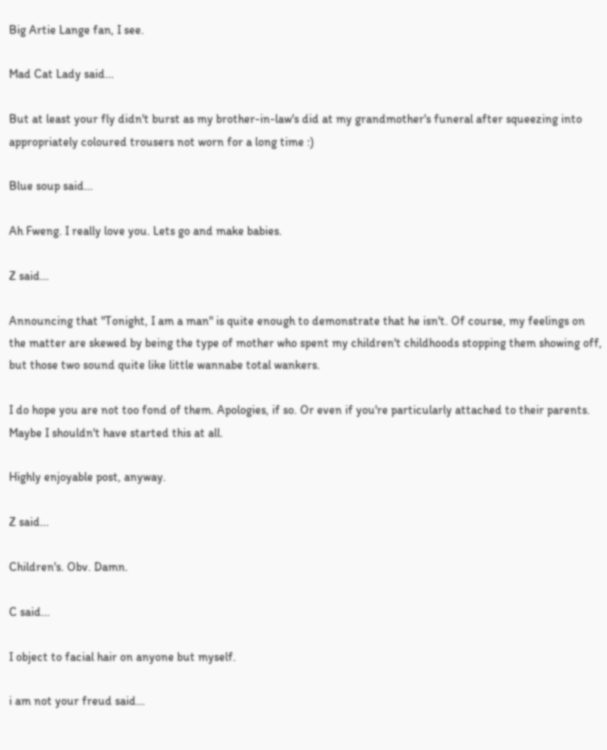Big Artie Lange fan, I see.

Mad Cat Lady said...

But at least your fly didn't burst as my brother-in-law's did at my grandmother's funeral after squeezing into appropriately coloured trousers not worn for a long time :)

Blue soup said...

Ah Fweng. I really love you. Lets go and make babies.

Z said...

Announcing that "Tonight, I am a man" is quite enough to demonstrate that he isn't. Of course, my feelings on the matter are skewed by being the type of mother who spent my children't childhoods stopping them showing off, but those two sound quite like little wannabe total wankers.

I do hope you are not too fond of them. Apologies, if so. Or even if you're particularly attached to their parents. Maybe I shouldn't have started this at all.

Highly enjoyable post, anyway.

Z said...

Children's. Obv. Damn.

C said...

I object to facial hair on anyone but myself.

i am not your freud said...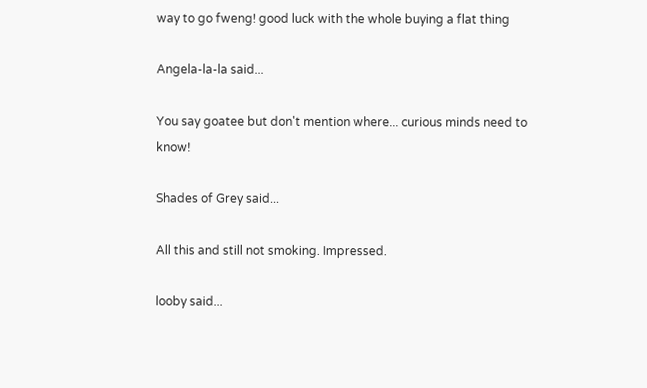way to go fweng! good luck with the whole buying a flat thing

Angela-la-la said...

You say goatee but don't mention where... curious minds need to know!

Shades of Grey said...

All this and still not smoking. Impressed.

looby said...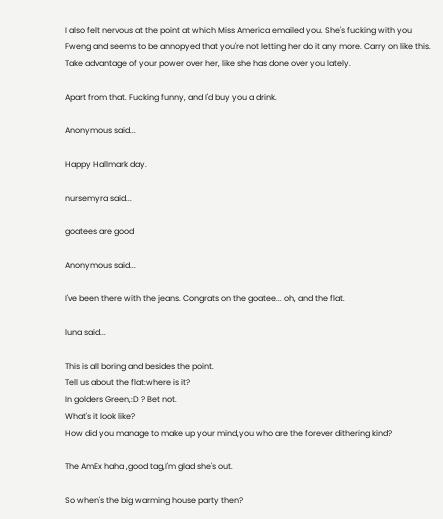I also felt nervous at the point at which Miss America emailed you. She's fucking with you Fweng and seems to be annopyed that you're not letting her do it any more. Carry on like this. Take advantage of your power over her, like she has done over you lately.

Apart from that. Fucking funny, and I'd buy you a drink.

Anonymous said...

Happy Hallmark day.

nursemyra said...

goatees are good

Anonymous said...

I've been there with the jeans. Congrats on the goatee... oh, and the flat.

luna said...

This is all boring and besides the point.
Tell us about the flat:where is it?
In golders Green,:D ? Bet not.
What's it look like?
How did you manage to make up your mind,you who are the forever dithering kind?

The AmEx haha ,good tag,I'm glad she's out.

So when's the big warming house party then?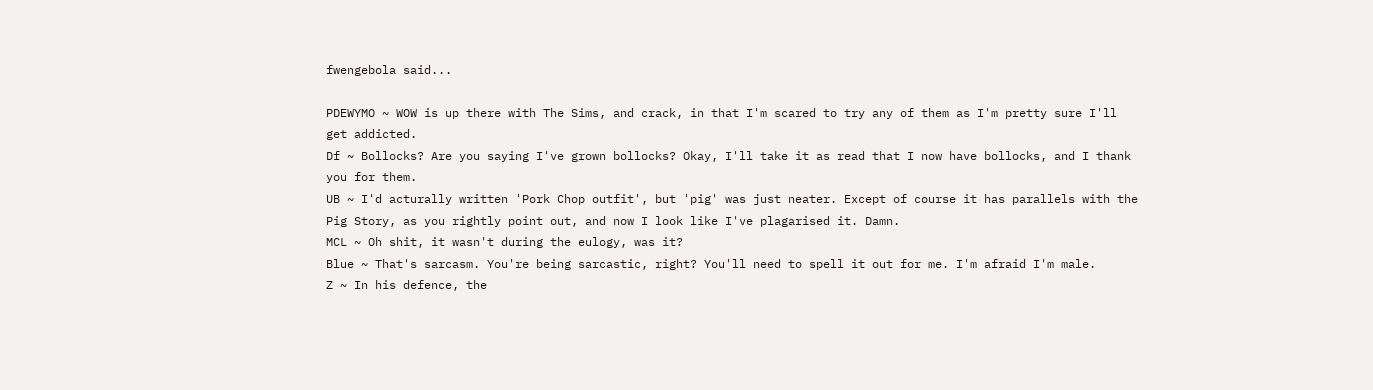fwengebola said...

PDEWYMO ~ WOW is up there with The Sims, and crack, in that I'm scared to try any of them as I'm pretty sure I'll get addicted.
Df ~ Bollocks? Are you saying I've grown bollocks? Okay, I'll take it as read that I now have bollocks, and I thank you for them.
UB ~ I'd acturally written 'Pork Chop outfit', but 'pig' was just neater. Except of course it has parallels with the Pig Story, as you rightly point out, and now I look like I've plagarised it. Damn.
MCL ~ Oh shit, it wasn't during the eulogy, was it?
Blue ~ That's sarcasm. You're being sarcastic, right? You'll need to spell it out for me. I'm afraid I'm male.
Z ~ In his defence, the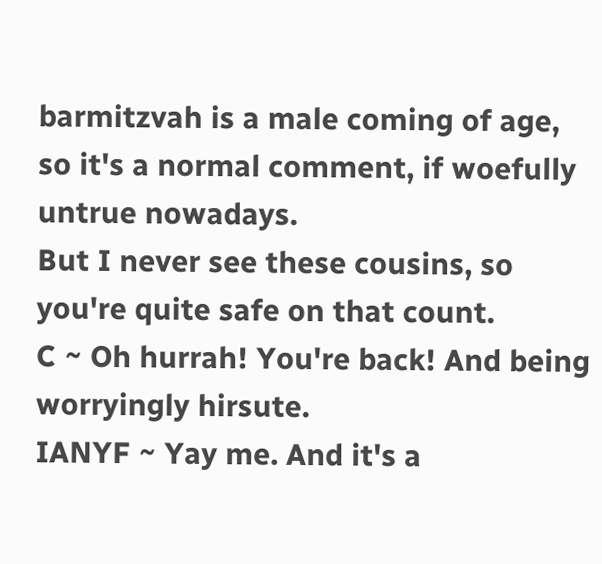barmitzvah is a male coming of age, so it's a normal comment, if woefully untrue nowadays.
But I never see these cousins, so you're quite safe on that count.
C ~ Oh hurrah! You're back! And being worryingly hirsute.
IANYF ~ Yay me. And it's a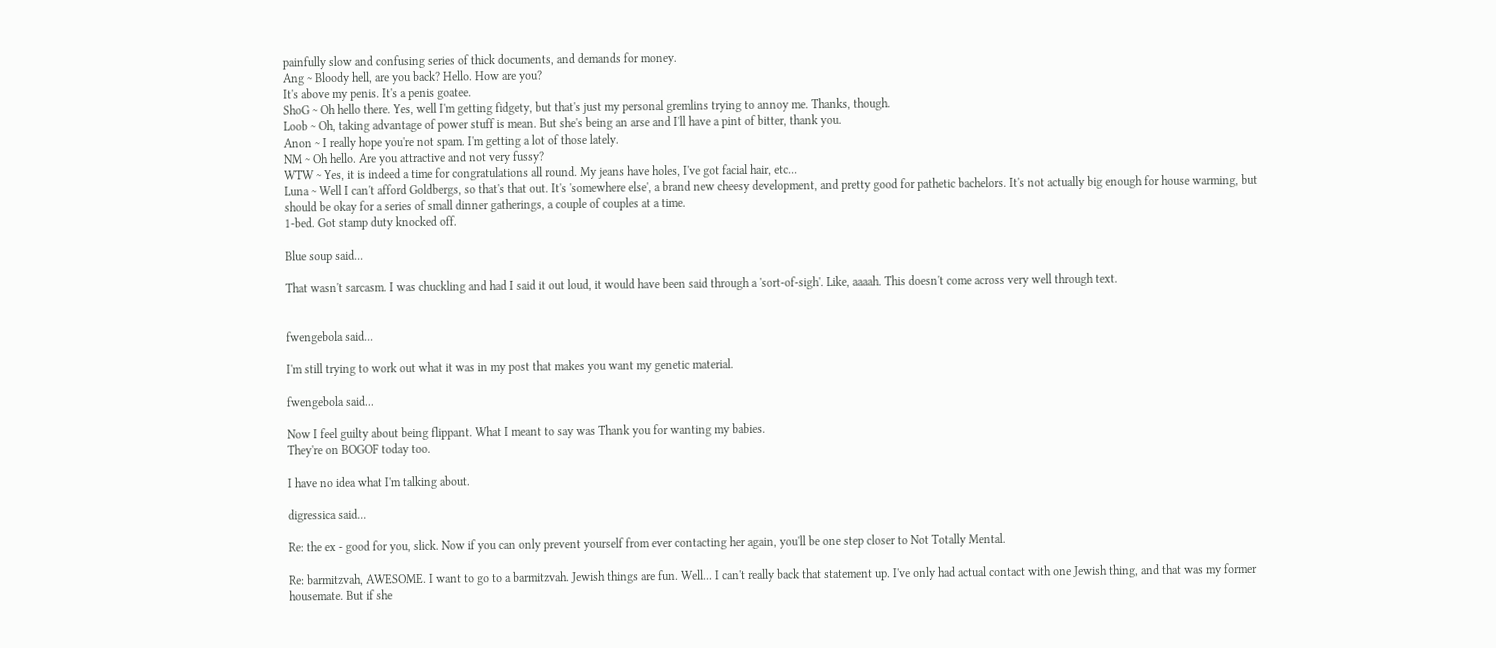painfully slow and confusing series of thick documents, and demands for money.
Ang ~ Bloody hell, are you back? Hello. How are you?
It's above my penis. It's a penis goatee.
ShoG ~ Oh hello there. Yes, well I'm getting fidgety, but that's just my personal gremlins trying to annoy me. Thanks, though.
Loob ~ Oh, taking advantage of power stuff is mean. But she's being an arse and I'll have a pint of bitter, thank you.
Anon ~ I really hope you're not spam. I'm getting a lot of those lately.
NM ~ Oh hello. Are you attractive and not very fussy?
WTW ~ Yes, it is indeed a time for congratulations all round. My jeans have holes, I've got facial hair, etc...
Luna ~ Well I can't afford Goldbergs, so that's that out. It's 'somewhere else', a brand new cheesy development, and pretty good for pathetic bachelors. It's not actually big enough for house warming, but should be okay for a series of small dinner gatherings, a couple of couples at a time.
1-bed. Got stamp duty knocked off.

Blue soup said...

That wasn't sarcasm. I was chuckling and had I said it out loud, it would have been said through a 'sort-of-sigh'. Like, aaaah. This doesn't come across very well through text.


fwengebola said...

I'm still trying to work out what it was in my post that makes you want my genetic material.

fwengebola said...

Now I feel guilty about being flippant. What I meant to say was Thank you for wanting my babies.
They're on BOGOF today too.

I have no idea what I'm talking about.

digressica said...

Re: the ex - good for you, slick. Now if you can only prevent yourself from ever contacting her again, you'll be one step closer to Not Totally Mental.

Re: barmitzvah, AWESOME. I want to go to a barmitzvah. Jewish things are fun. Well... I can't really back that statement up. I've only had actual contact with one Jewish thing, and that was my former housemate. But if she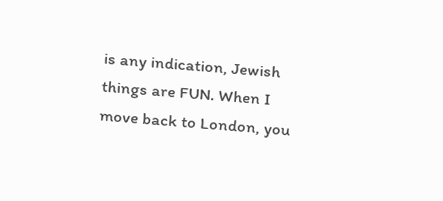is any indication, Jewish things are FUN. When I move back to London, you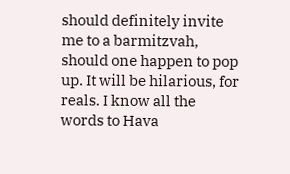should definitely invite me to a barmitzvah, should one happen to pop up. It will be hilarious, for reals. I know all the words to Hava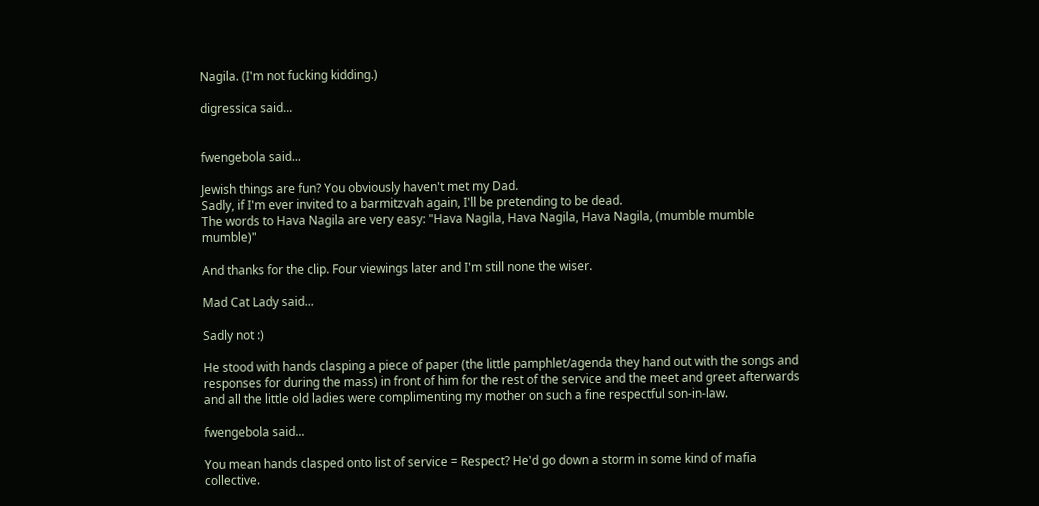Nagila. (I'm not fucking kidding.)

digressica said...


fwengebola said...

Jewish things are fun? You obviously haven't met my Dad.
Sadly, if I'm ever invited to a barmitzvah again, I'll be pretending to be dead.
The words to Hava Nagila are very easy: "Hava Nagila, Hava Nagila, Hava Nagila, (mumble mumble mumble)"

And thanks for the clip. Four viewings later and I'm still none the wiser.

Mad Cat Lady said...

Sadly not :)

He stood with hands clasping a piece of paper (the little pamphlet/agenda they hand out with the songs and responses for during the mass) in front of him for the rest of the service and the meet and greet afterwards and all the little old ladies were complimenting my mother on such a fine respectful son-in-law.

fwengebola said...

You mean hands clasped onto list of service = Respect? He'd go down a storm in some kind of mafia collective.